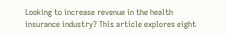Looking to increase revenue in the health insurance industry? This article explores eight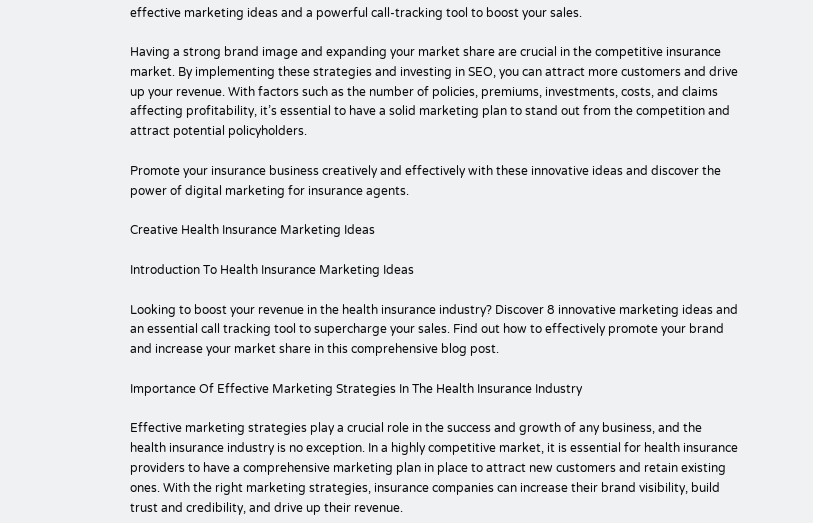effective marketing ideas and a powerful call-tracking tool to boost your sales.

Having a strong brand image and expanding your market share are crucial in the competitive insurance market. By implementing these strategies and investing in SEO, you can attract more customers and drive up your revenue. With factors such as the number of policies, premiums, investments, costs, and claims affecting profitability, it’s essential to have a solid marketing plan to stand out from the competition and attract potential policyholders.

Promote your insurance business creatively and effectively with these innovative ideas and discover the power of digital marketing for insurance agents.

Creative Health Insurance Marketing Ideas

Introduction To Health Insurance Marketing Ideas

Looking to boost your revenue in the health insurance industry? Discover 8 innovative marketing ideas and an essential call tracking tool to supercharge your sales. Find out how to effectively promote your brand and increase your market share in this comprehensive blog post.

Importance Of Effective Marketing Strategies In The Health Insurance Industry

Effective marketing strategies play a crucial role in the success and growth of any business, and the health insurance industry is no exception. In a highly competitive market, it is essential for health insurance providers to have a comprehensive marketing plan in place to attract new customers and retain existing ones. With the right marketing strategies, insurance companies can increase their brand visibility, build trust and credibility, and drive up their revenue.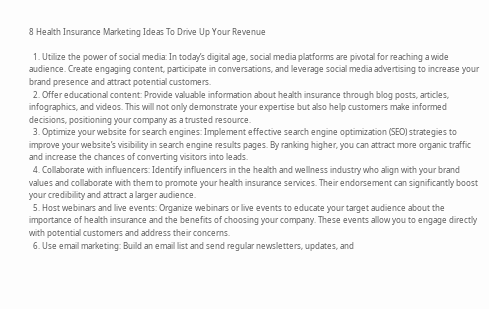8 Health Insurance Marketing Ideas To Drive Up Your Revenue

  1. Utilize the power of social media: In today’s digital age, social media platforms are pivotal for reaching a wide audience. Create engaging content, participate in conversations, and leverage social media advertising to increase your brand presence and attract potential customers.
  2. Offer educational content: Provide valuable information about health insurance through blog posts, articles, infographics, and videos. This will not only demonstrate your expertise but also help customers make informed decisions, positioning your company as a trusted resource.
  3. Optimize your website for search engines: Implement effective search engine optimization (SEO) strategies to improve your website’s visibility in search engine results pages. By ranking higher, you can attract more organic traffic and increase the chances of converting visitors into leads.
  4. Collaborate with influencers: Identify influencers in the health and wellness industry who align with your brand values and collaborate with them to promote your health insurance services. Their endorsement can significantly boost your credibility and attract a larger audience.
  5. Host webinars and live events: Organize webinars or live events to educate your target audience about the importance of health insurance and the benefits of choosing your company. These events allow you to engage directly with potential customers and address their concerns.
  6. Use email marketing: Build an email list and send regular newsletters, updates, and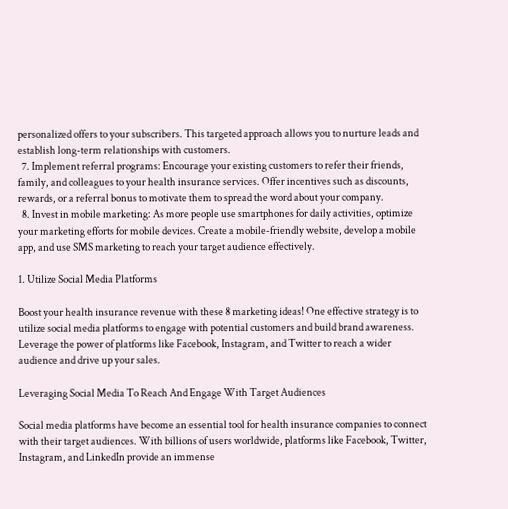personalized offers to your subscribers. This targeted approach allows you to nurture leads and establish long-term relationships with customers.
  7. Implement referral programs: Encourage your existing customers to refer their friends, family, and colleagues to your health insurance services. Offer incentives such as discounts, rewards, or a referral bonus to motivate them to spread the word about your company.
  8. Invest in mobile marketing: As more people use smartphones for daily activities, optimize your marketing efforts for mobile devices. Create a mobile-friendly website, develop a mobile app, and use SMS marketing to reach your target audience effectively.

1. Utilize Social Media Platforms

Boost your health insurance revenue with these 8 marketing ideas! One effective strategy is to utilize social media platforms to engage with potential customers and build brand awareness. Leverage the power of platforms like Facebook, Instagram, and Twitter to reach a wider audience and drive up your sales.

Leveraging Social Media To Reach And Engage With Target Audiences

Social media platforms have become an essential tool for health insurance companies to connect with their target audiences. With billions of users worldwide, platforms like Facebook, Twitter, Instagram, and LinkedIn provide an immense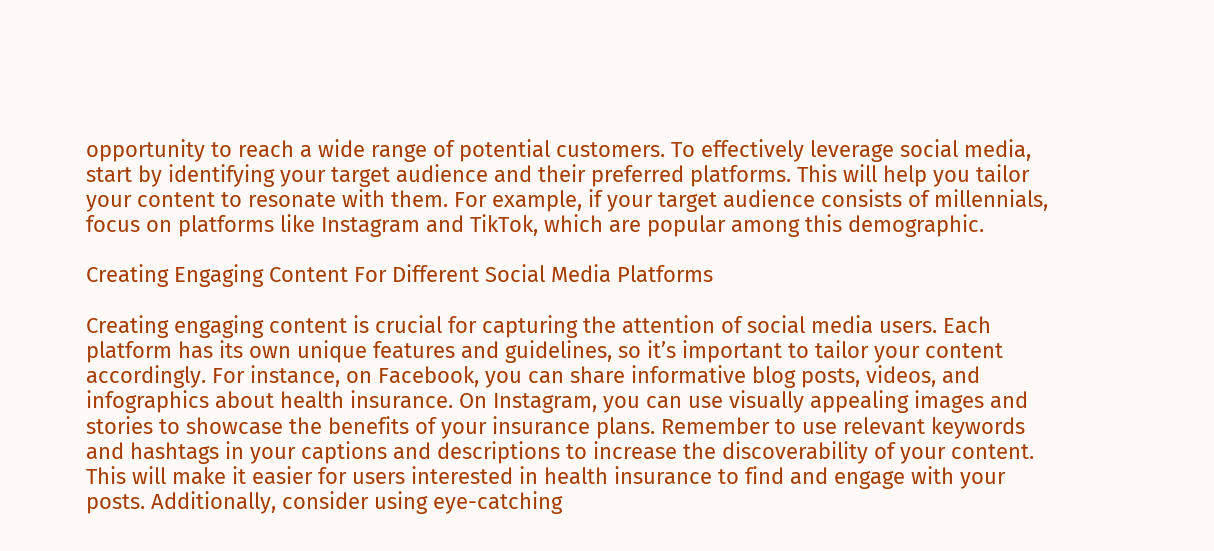opportunity to reach a wide range of potential customers. To effectively leverage social media, start by identifying your target audience and their preferred platforms. This will help you tailor your content to resonate with them. For example, if your target audience consists of millennials, focus on platforms like Instagram and TikTok, which are popular among this demographic.

Creating Engaging Content For Different Social Media Platforms

Creating engaging content is crucial for capturing the attention of social media users. Each platform has its own unique features and guidelines, so it’s important to tailor your content accordingly. For instance, on Facebook, you can share informative blog posts, videos, and infographics about health insurance. On Instagram, you can use visually appealing images and stories to showcase the benefits of your insurance plans. Remember to use relevant keywords and hashtags in your captions and descriptions to increase the discoverability of your content. This will make it easier for users interested in health insurance to find and engage with your posts. Additionally, consider using eye-catching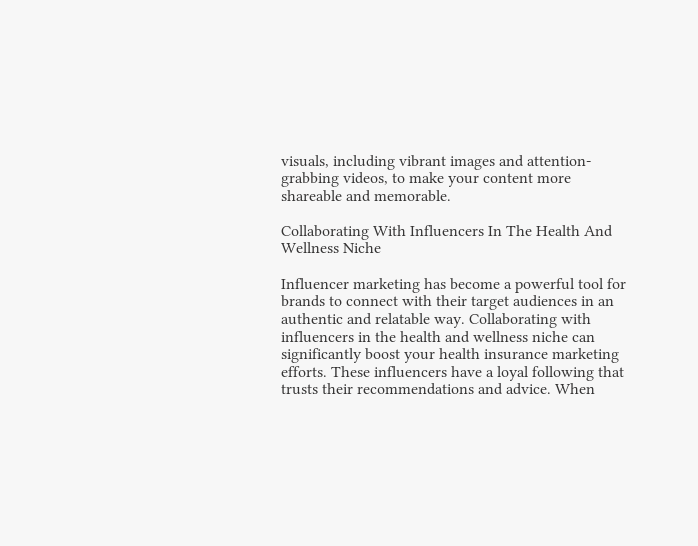visuals, including vibrant images and attention-grabbing videos, to make your content more shareable and memorable.

Collaborating With Influencers In The Health And Wellness Niche

Influencer marketing has become a powerful tool for brands to connect with their target audiences in an authentic and relatable way. Collaborating with influencers in the health and wellness niche can significantly boost your health insurance marketing efforts. These influencers have a loyal following that trusts their recommendations and advice. When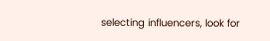selecting influencers, look for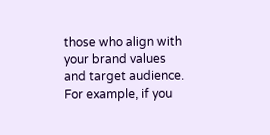those who align with your brand values and target audience. For example, if you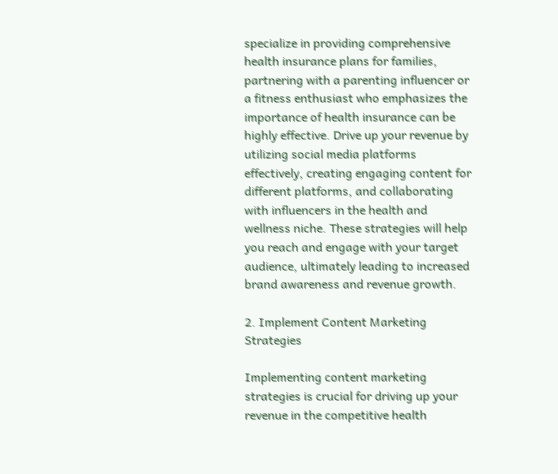specialize in providing comprehensive health insurance plans for families, partnering with a parenting influencer or a fitness enthusiast who emphasizes the importance of health insurance can be highly effective. Drive up your revenue by utilizing social media platforms effectively, creating engaging content for different platforms, and collaborating with influencers in the health and wellness niche. These strategies will help you reach and engage with your target audience, ultimately leading to increased brand awareness and revenue growth.

2. Implement Content Marketing Strategies

Implementing content marketing strategies is crucial for driving up your revenue in the competitive health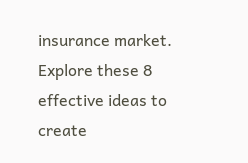insurance market. Explore these 8 effective ideas to create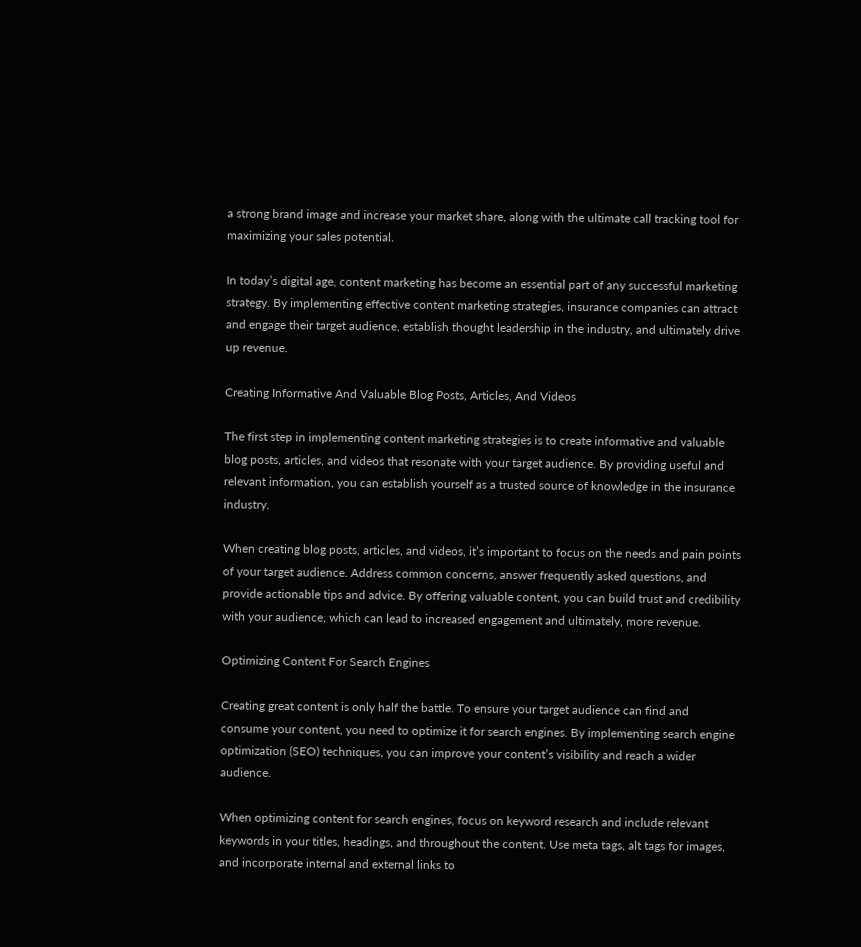a strong brand image and increase your market share, along with the ultimate call tracking tool for maximizing your sales potential.

In today’s digital age, content marketing has become an essential part of any successful marketing strategy. By implementing effective content marketing strategies, insurance companies can attract and engage their target audience, establish thought leadership in the industry, and ultimately drive up revenue.

Creating Informative And Valuable Blog Posts, Articles, And Videos

The first step in implementing content marketing strategies is to create informative and valuable blog posts, articles, and videos that resonate with your target audience. By providing useful and relevant information, you can establish yourself as a trusted source of knowledge in the insurance industry.

When creating blog posts, articles, and videos, it’s important to focus on the needs and pain points of your target audience. Address common concerns, answer frequently asked questions, and provide actionable tips and advice. By offering valuable content, you can build trust and credibility with your audience, which can lead to increased engagement and ultimately, more revenue.

Optimizing Content For Search Engines

Creating great content is only half the battle. To ensure your target audience can find and consume your content, you need to optimize it for search engines. By implementing search engine optimization (SEO) techniques, you can improve your content’s visibility and reach a wider audience.

When optimizing content for search engines, focus on keyword research and include relevant keywords in your titles, headings, and throughout the content. Use meta tags, alt tags for images, and incorporate internal and external links to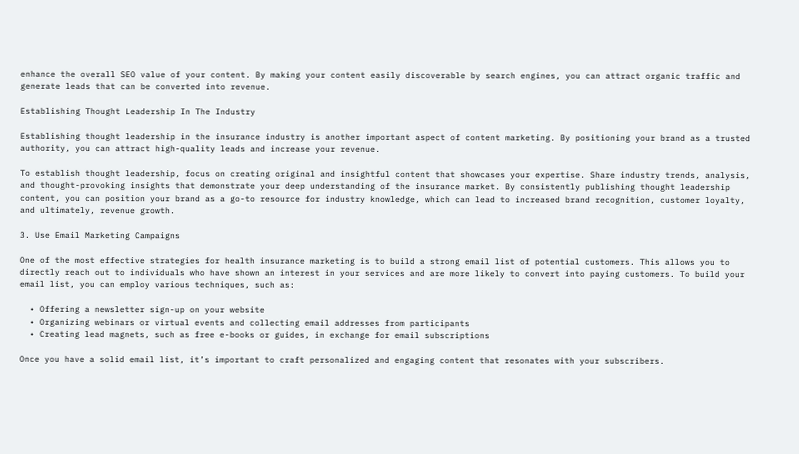enhance the overall SEO value of your content. By making your content easily discoverable by search engines, you can attract organic traffic and generate leads that can be converted into revenue.

Establishing Thought Leadership In The Industry

Establishing thought leadership in the insurance industry is another important aspect of content marketing. By positioning your brand as a trusted authority, you can attract high-quality leads and increase your revenue.

To establish thought leadership, focus on creating original and insightful content that showcases your expertise. Share industry trends, analysis, and thought-provoking insights that demonstrate your deep understanding of the insurance market. By consistently publishing thought leadership content, you can position your brand as a go-to resource for industry knowledge, which can lead to increased brand recognition, customer loyalty, and ultimately, revenue growth.

3. Use Email Marketing Campaigns

One of the most effective strategies for health insurance marketing is to build a strong email list of potential customers. This allows you to directly reach out to individuals who have shown an interest in your services and are more likely to convert into paying customers. To build your email list, you can employ various techniques, such as:

  • Offering a newsletter sign-up on your website
  • Organizing webinars or virtual events and collecting email addresses from participants
  • Creating lead magnets, such as free e-books or guides, in exchange for email subscriptions

Once you have a solid email list, it’s important to craft personalized and engaging content that resonates with your subscribers.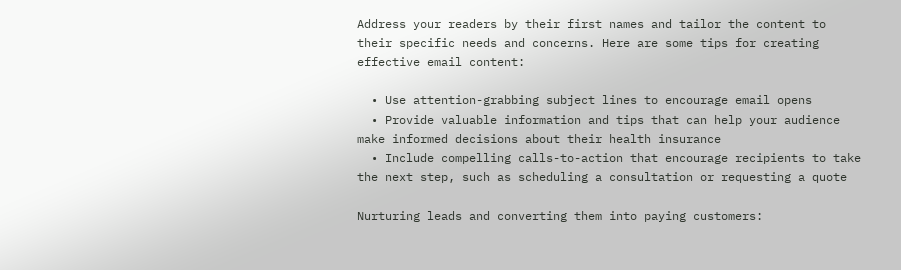Address your readers by their first names and tailor the content to their specific needs and concerns. Here are some tips for creating effective email content:

  • Use attention-grabbing subject lines to encourage email opens
  • Provide valuable information and tips that can help your audience make informed decisions about their health insurance
  • Include compelling calls-to-action that encourage recipients to take the next step, such as scheduling a consultation or requesting a quote

Nurturing leads and converting them into paying customers: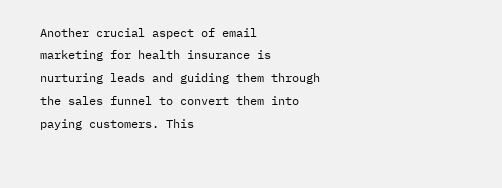Another crucial aspect of email marketing for health insurance is nurturing leads and guiding them through the sales funnel to convert them into paying customers. This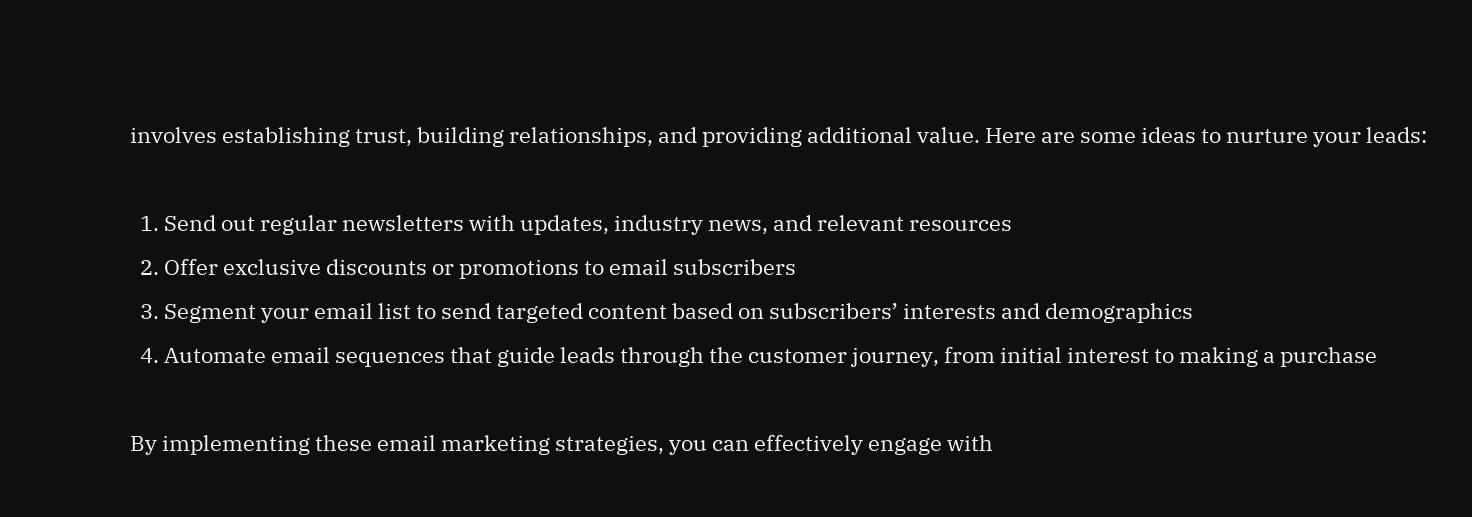involves establishing trust, building relationships, and providing additional value. Here are some ideas to nurture your leads:

  1. Send out regular newsletters with updates, industry news, and relevant resources
  2. Offer exclusive discounts or promotions to email subscribers
  3. Segment your email list to send targeted content based on subscribers’ interests and demographics
  4. Automate email sequences that guide leads through the customer journey, from initial interest to making a purchase

By implementing these email marketing strategies, you can effectively engage with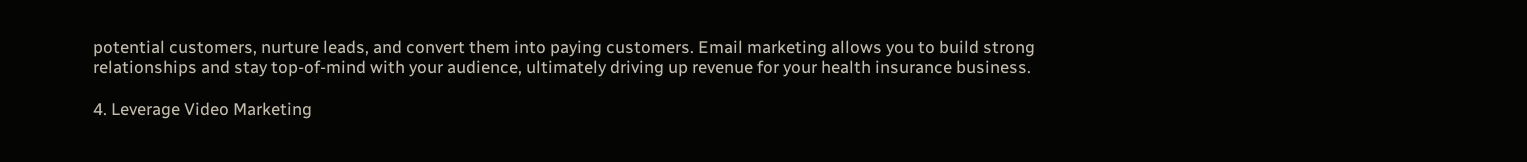potential customers, nurture leads, and convert them into paying customers. Email marketing allows you to build strong relationships and stay top-of-mind with your audience, ultimately driving up revenue for your health insurance business.

4. Leverage Video Marketing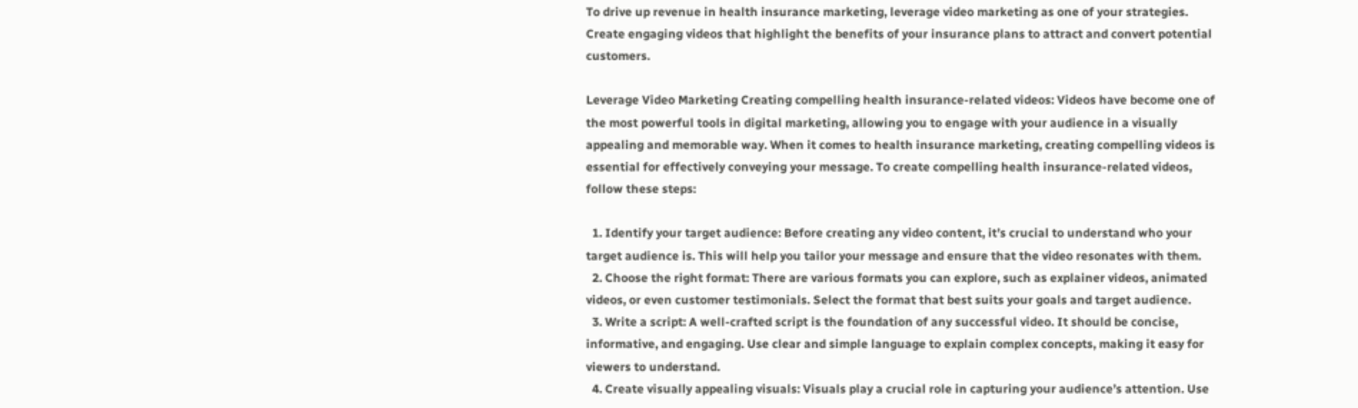To drive up revenue in health insurance marketing, leverage video marketing as one of your strategies. Create engaging videos that highlight the benefits of your insurance plans to attract and convert potential customers.

Leverage Video Marketing Creating compelling health insurance-related videos: Videos have become one of the most powerful tools in digital marketing, allowing you to engage with your audience in a visually appealing and memorable way. When it comes to health insurance marketing, creating compelling videos is essential for effectively conveying your message. To create compelling health insurance-related videos, follow these steps:

  1. Identify your target audience: Before creating any video content, it’s crucial to understand who your target audience is. This will help you tailor your message and ensure that the video resonates with them.
  2. Choose the right format: There are various formats you can explore, such as explainer videos, animated videos, or even customer testimonials. Select the format that best suits your goals and target audience.
  3. Write a script: A well-crafted script is the foundation of any successful video. It should be concise, informative, and engaging. Use clear and simple language to explain complex concepts, making it easy for viewers to understand.
  4. Create visually appealing visuals: Visuals play a crucial role in capturing your audience’s attention. Use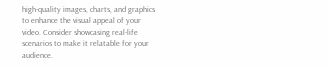high-quality images, charts, and graphics to enhance the visual appeal of your video. Consider showcasing real-life scenarios to make it relatable for your audience.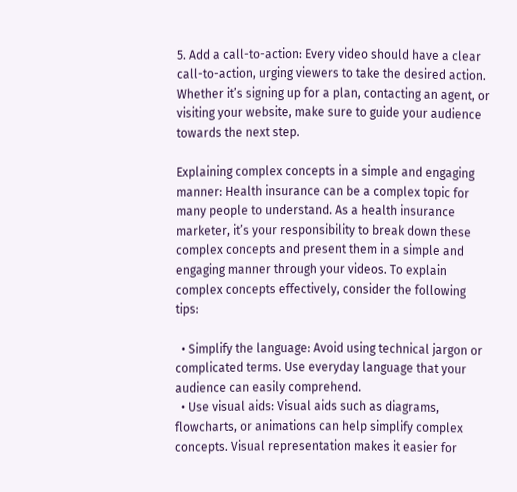5. Add a call-to-action: Every video should have a clear call-to-action, urging viewers to take the desired action. Whether it’s signing up for a plan, contacting an agent, or visiting your website, make sure to guide your audience towards the next step.

Explaining complex concepts in a simple and engaging manner: Health insurance can be a complex topic for many people to understand. As a health insurance marketer, it’s your responsibility to break down these complex concepts and present them in a simple and engaging manner through your videos. To explain complex concepts effectively, consider the following tips:

  • Simplify the language: Avoid using technical jargon or complicated terms. Use everyday language that your audience can easily comprehend.
  • Use visual aids: Visual aids such as diagrams, flowcharts, or animations can help simplify complex concepts. Visual representation makes it easier for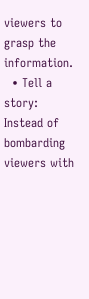viewers to grasp the information.
  • Tell a story: Instead of bombarding viewers with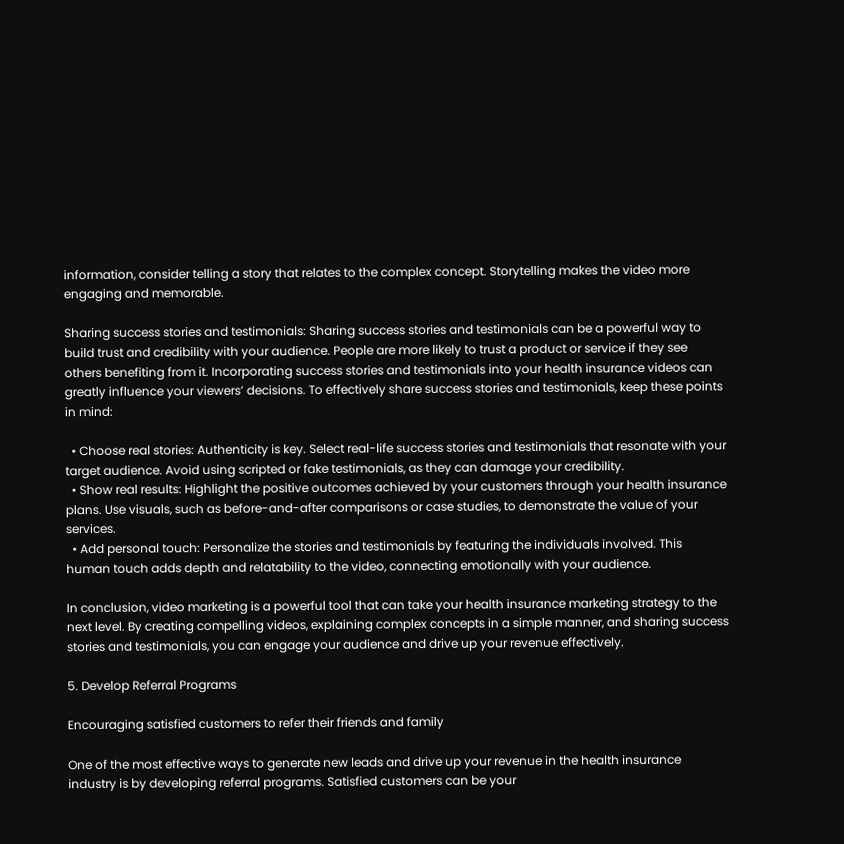information, consider telling a story that relates to the complex concept. Storytelling makes the video more engaging and memorable.

Sharing success stories and testimonials: Sharing success stories and testimonials can be a powerful way to build trust and credibility with your audience. People are more likely to trust a product or service if they see others benefiting from it. Incorporating success stories and testimonials into your health insurance videos can greatly influence your viewers’ decisions. To effectively share success stories and testimonials, keep these points in mind:

  • Choose real stories: Authenticity is key. Select real-life success stories and testimonials that resonate with your target audience. Avoid using scripted or fake testimonials, as they can damage your credibility.
  • Show real results: Highlight the positive outcomes achieved by your customers through your health insurance plans. Use visuals, such as before-and-after comparisons or case studies, to demonstrate the value of your services.
  • Add personal touch: Personalize the stories and testimonials by featuring the individuals involved. This human touch adds depth and relatability to the video, connecting emotionally with your audience.

In conclusion, video marketing is a powerful tool that can take your health insurance marketing strategy to the next level. By creating compelling videos, explaining complex concepts in a simple manner, and sharing success stories and testimonials, you can engage your audience and drive up your revenue effectively.

5. Develop Referral Programs

Encouraging satisfied customers to refer their friends and family

One of the most effective ways to generate new leads and drive up your revenue in the health insurance industry is by developing referral programs. Satisfied customers can be your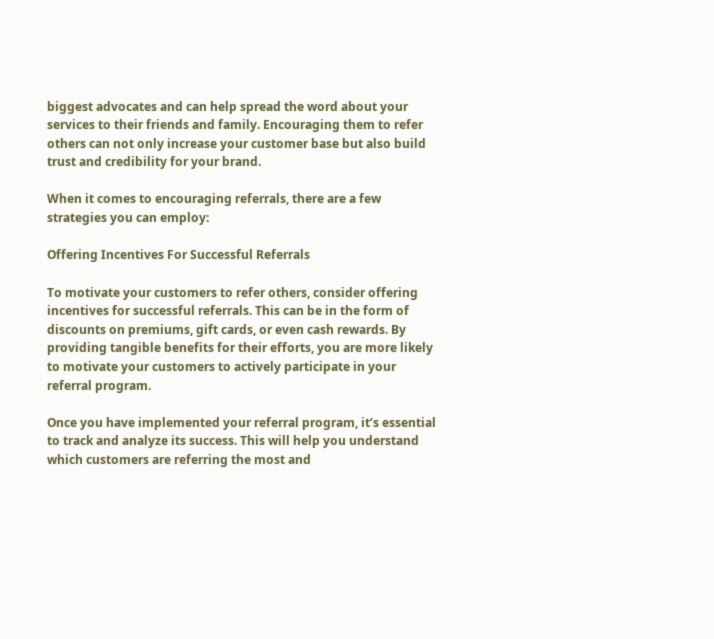biggest advocates and can help spread the word about your services to their friends and family. Encouraging them to refer others can not only increase your customer base but also build trust and credibility for your brand.

When it comes to encouraging referrals, there are a few strategies you can employ:

Offering Incentives For Successful Referrals

To motivate your customers to refer others, consider offering incentives for successful referrals. This can be in the form of discounts on premiums, gift cards, or even cash rewards. By providing tangible benefits for their efforts, you are more likely to motivate your customers to actively participate in your referral program.

Once you have implemented your referral program, it’s essential to track and analyze its success. This will help you understand which customers are referring the most and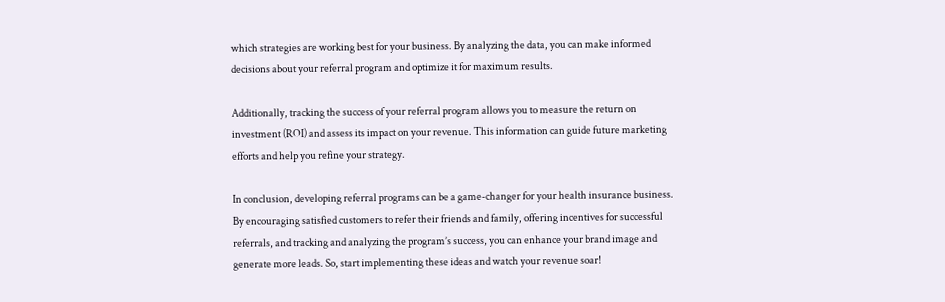which strategies are working best for your business. By analyzing the data, you can make informed decisions about your referral program and optimize it for maximum results.

Additionally, tracking the success of your referral program allows you to measure the return on investment (ROI) and assess its impact on your revenue. This information can guide future marketing efforts and help you refine your strategy.

In conclusion, developing referral programs can be a game-changer for your health insurance business. By encouraging satisfied customers to refer their friends and family, offering incentives for successful referrals, and tracking and analyzing the program’s success, you can enhance your brand image and generate more leads. So, start implementing these ideas and watch your revenue soar!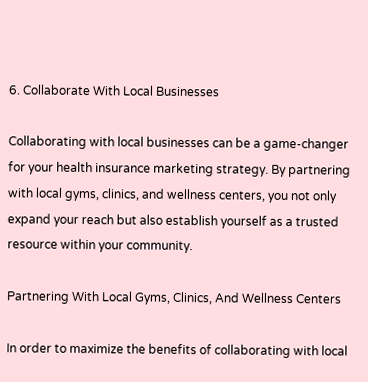6. Collaborate With Local Businesses

Collaborating with local businesses can be a game-changer for your health insurance marketing strategy. By partnering with local gyms, clinics, and wellness centers, you not only expand your reach but also establish yourself as a trusted resource within your community.

Partnering With Local Gyms, Clinics, And Wellness Centers

In order to maximize the benefits of collaborating with local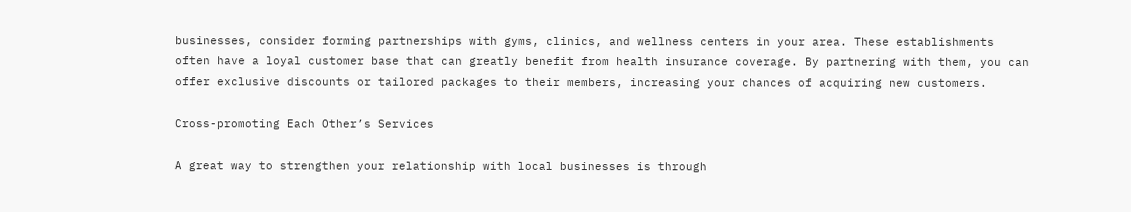businesses, consider forming partnerships with gyms, clinics, and wellness centers in your area. These establishments often have a loyal customer base that can greatly benefit from health insurance coverage. By partnering with them, you can offer exclusive discounts or tailored packages to their members, increasing your chances of acquiring new customers.

Cross-promoting Each Other’s Services

A great way to strengthen your relationship with local businesses is through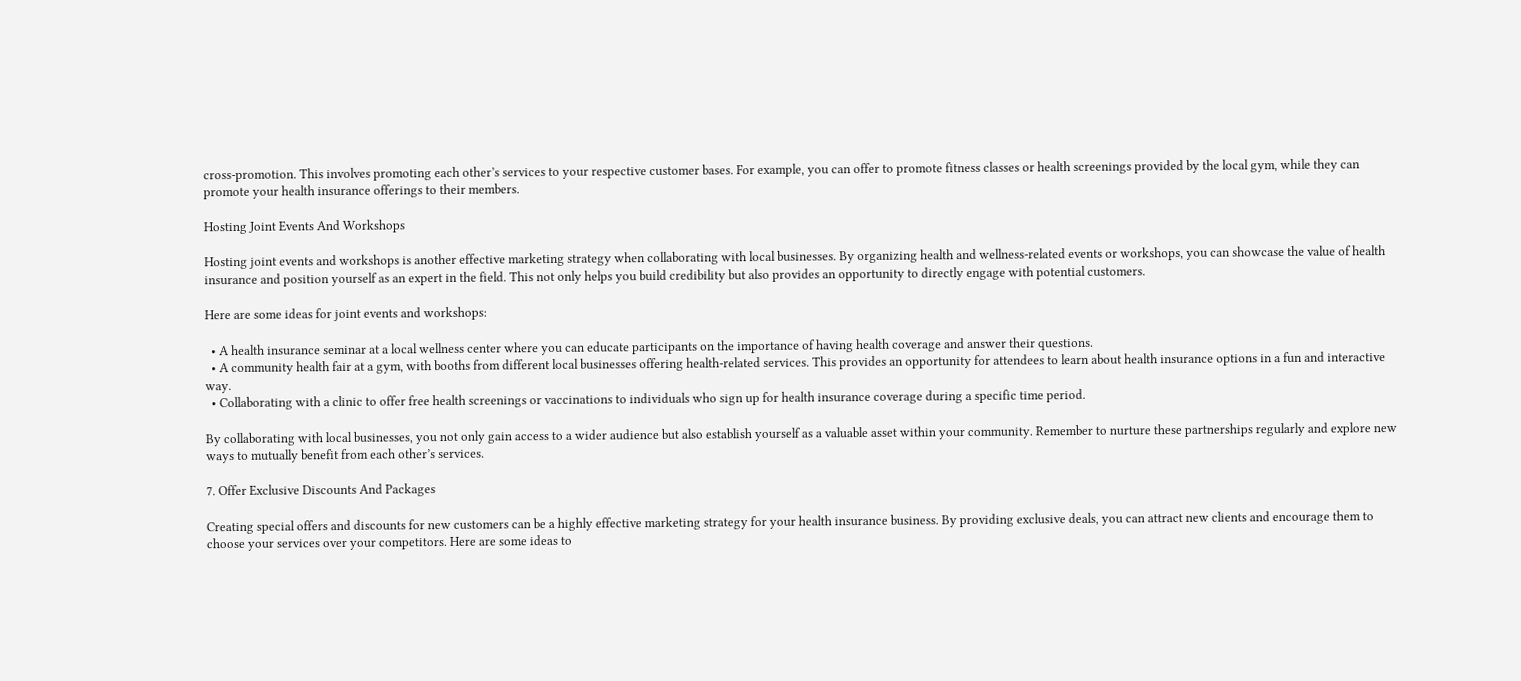cross-promotion. This involves promoting each other’s services to your respective customer bases. For example, you can offer to promote fitness classes or health screenings provided by the local gym, while they can promote your health insurance offerings to their members.

Hosting Joint Events And Workshops

Hosting joint events and workshops is another effective marketing strategy when collaborating with local businesses. By organizing health and wellness-related events or workshops, you can showcase the value of health insurance and position yourself as an expert in the field. This not only helps you build credibility but also provides an opportunity to directly engage with potential customers.

Here are some ideas for joint events and workshops:

  • A health insurance seminar at a local wellness center where you can educate participants on the importance of having health coverage and answer their questions.
  • A community health fair at a gym, with booths from different local businesses offering health-related services. This provides an opportunity for attendees to learn about health insurance options in a fun and interactive way.
  • Collaborating with a clinic to offer free health screenings or vaccinations to individuals who sign up for health insurance coverage during a specific time period.

By collaborating with local businesses, you not only gain access to a wider audience but also establish yourself as a valuable asset within your community. Remember to nurture these partnerships regularly and explore new ways to mutually benefit from each other’s services.

7. Offer Exclusive Discounts And Packages

Creating special offers and discounts for new customers can be a highly effective marketing strategy for your health insurance business. By providing exclusive deals, you can attract new clients and encourage them to choose your services over your competitors. Here are some ideas to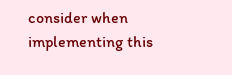consider when implementing this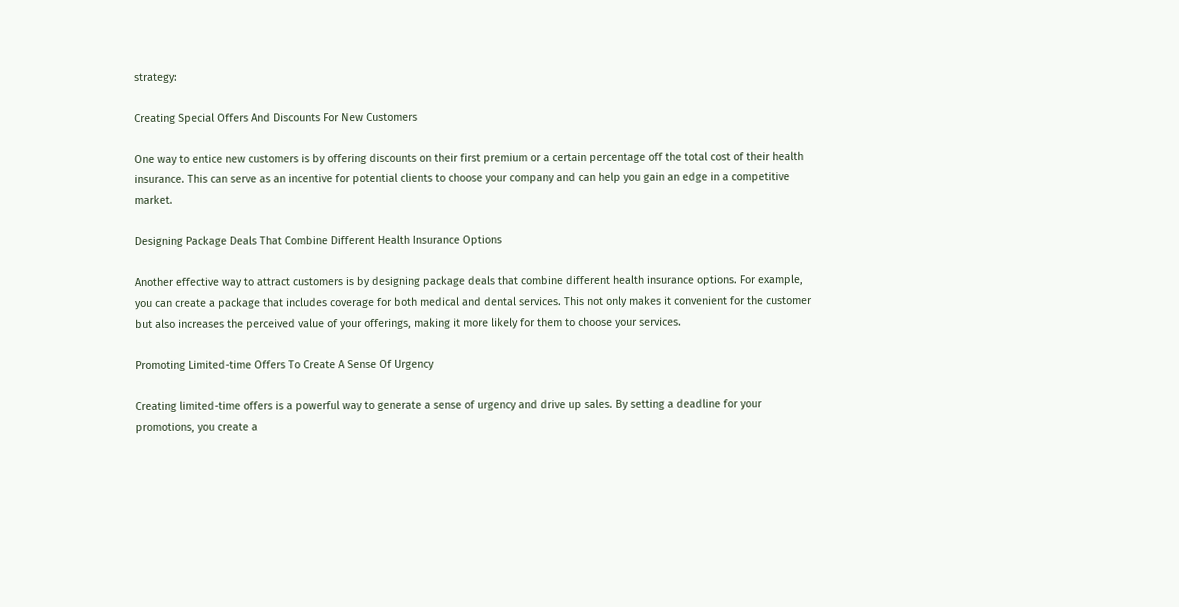strategy:

Creating Special Offers And Discounts For New Customers

One way to entice new customers is by offering discounts on their first premium or a certain percentage off the total cost of their health insurance. This can serve as an incentive for potential clients to choose your company and can help you gain an edge in a competitive market.

Designing Package Deals That Combine Different Health Insurance Options

Another effective way to attract customers is by designing package deals that combine different health insurance options. For example, you can create a package that includes coverage for both medical and dental services. This not only makes it convenient for the customer but also increases the perceived value of your offerings, making it more likely for them to choose your services.

Promoting Limited-time Offers To Create A Sense Of Urgency

Creating limited-time offers is a powerful way to generate a sense of urgency and drive up sales. By setting a deadline for your promotions, you create a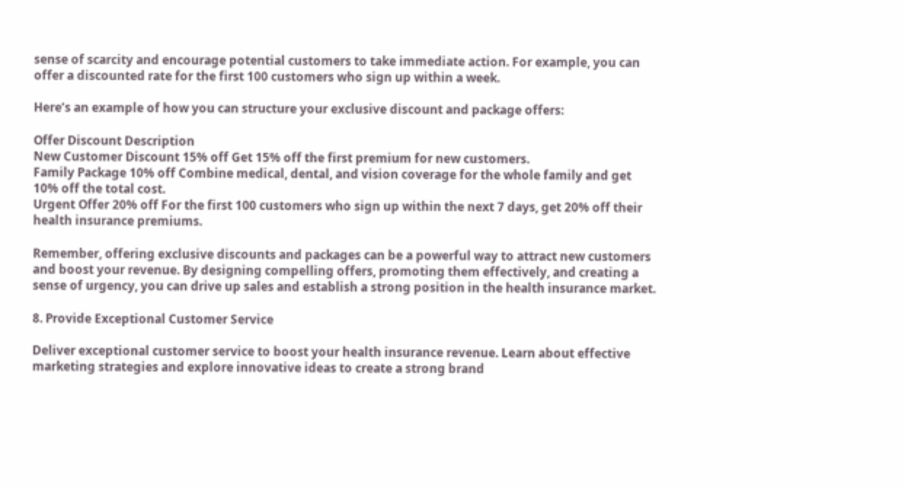sense of scarcity and encourage potential customers to take immediate action. For example, you can offer a discounted rate for the first 100 customers who sign up within a week.

Here’s an example of how you can structure your exclusive discount and package offers:

Offer Discount Description
New Customer Discount 15% off Get 15% off the first premium for new customers.
Family Package 10% off Combine medical, dental, and vision coverage for the whole family and get 10% off the total cost.
Urgent Offer 20% off For the first 100 customers who sign up within the next 7 days, get 20% off their health insurance premiums.

Remember, offering exclusive discounts and packages can be a powerful way to attract new customers and boost your revenue. By designing compelling offers, promoting them effectively, and creating a sense of urgency, you can drive up sales and establish a strong position in the health insurance market.

8. Provide Exceptional Customer Service

Deliver exceptional customer service to boost your health insurance revenue. Learn about effective marketing strategies and explore innovative ideas to create a strong brand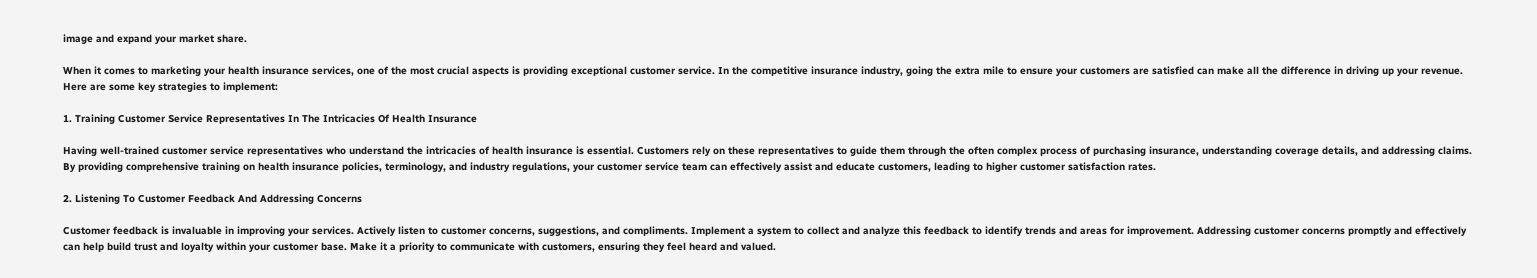image and expand your market share.

When it comes to marketing your health insurance services, one of the most crucial aspects is providing exceptional customer service. In the competitive insurance industry, going the extra mile to ensure your customers are satisfied can make all the difference in driving up your revenue. Here are some key strategies to implement:

1. Training Customer Service Representatives In The Intricacies Of Health Insurance

Having well-trained customer service representatives who understand the intricacies of health insurance is essential. Customers rely on these representatives to guide them through the often complex process of purchasing insurance, understanding coverage details, and addressing claims. By providing comprehensive training on health insurance policies, terminology, and industry regulations, your customer service team can effectively assist and educate customers, leading to higher customer satisfaction rates.

2. Listening To Customer Feedback And Addressing Concerns

Customer feedback is invaluable in improving your services. Actively listen to customer concerns, suggestions, and compliments. Implement a system to collect and analyze this feedback to identify trends and areas for improvement. Addressing customer concerns promptly and effectively can help build trust and loyalty within your customer base. Make it a priority to communicate with customers, ensuring they feel heard and valued.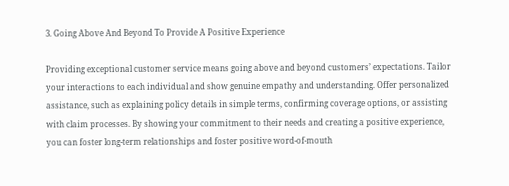3. Going Above And Beyond To Provide A Positive Experience

Providing exceptional customer service means going above and beyond customers’ expectations. Tailor your interactions to each individual and show genuine empathy and understanding. Offer personalized assistance, such as explaining policy details in simple terms, confirming coverage options, or assisting with claim processes. By showing your commitment to their needs and creating a positive experience, you can foster long-term relationships and foster positive word-of-mouth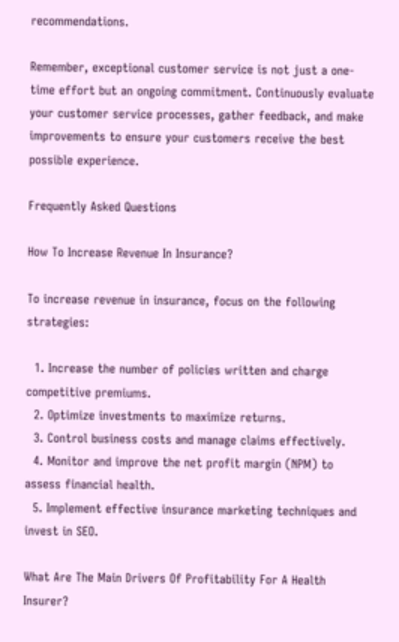recommendations.

Remember, exceptional customer service is not just a one-time effort but an ongoing commitment. Continuously evaluate your customer service processes, gather feedback, and make improvements to ensure your customers receive the best possible experience.

Frequently Asked Questions

How To Increase Revenue In Insurance?

To increase revenue in insurance, focus on the following strategies:

  1. Increase the number of policies written and charge competitive premiums.
  2. Optimize investments to maximize returns.
  3. Control business costs and manage claims effectively.
  4. Monitor and improve the net profit margin (NPM) to assess financial health.
  5. Implement effective insurance marketing techniques and invest in SEO.

What Are The Main Drivers Of Profitability For A Health Insurer?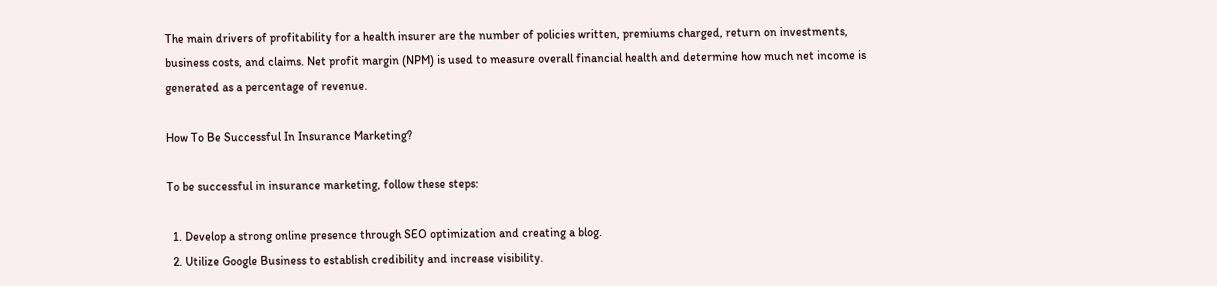The main drivers of profitability for a health insurer are the number of policies written, premiums charged, return on investments, business costs, and claims. Net profit margin (NPM) is used to measure overall financial health and determine how much net income is generated as a percentage of revenue.

How To Be Successful In Insurance Marketing?

To be successful in insurance marketing, follow these steps:

  1. Develop a strong online presence through SEO optimization and creating a blog.
  2. Utilize Google Business to establish credibility and increase visibility.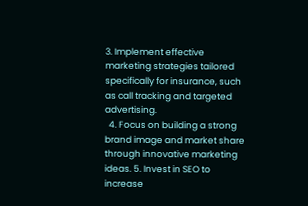3. Implement effective marketing strategies tailored specifically for insurance, such as call tracking and targeted advertising.
  4. Focus on building a strong brand image and market share through innovative marketing ideas. 5. Invest in SEO to increase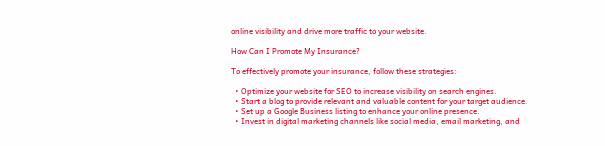online visibility and drive more traffic to your website.

How Can I Promote My Insurance?

To effectively promote your insurance, follow these strategies:

  • Optimize your website for SEO to increase visibility on search engines.
  • Start a blog to provide relevant and valuable content for your target audience.
  • Set up a Google Business listing to enhance your online presence.
  • Invest in digital marketing channels like social media, email marketing, and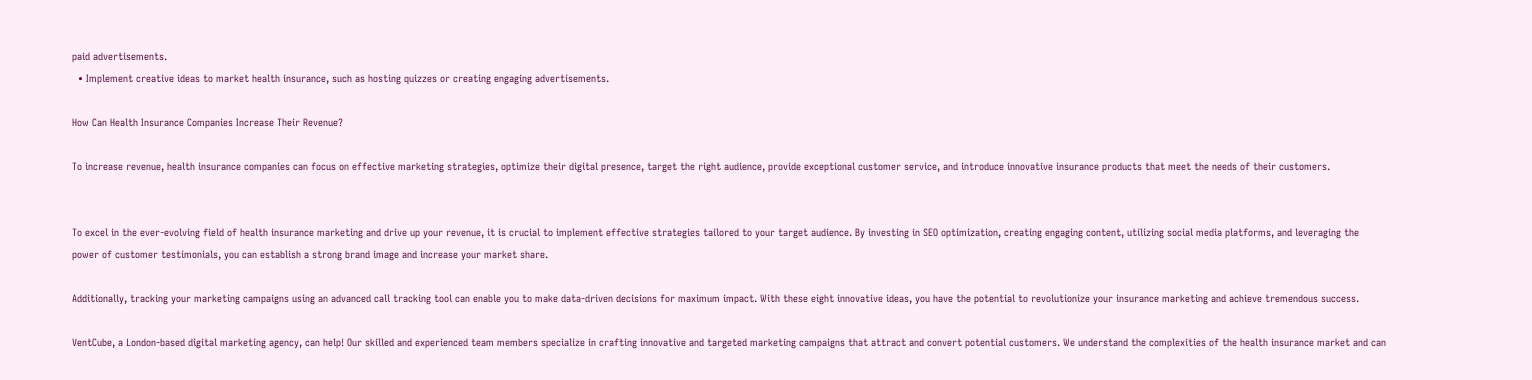paid advertisements.
  • Implement creative ideas to market health insurance, such as hosting quizzes or creating engaging advertisements.

How Can Health Insurance Companies Increase Their Revenue?

To increase revenue, health insurance companies can focus on effective marketing strategies, optimize their digital presence, target the right audience, provide exceptional customer service, and introduce innovative insurance products that meet the needs of their customers.


To excel in the ever-evolving field of health insurance marketing and drive up your revenue, it is crucial to implement effective strategies tailored to your target audience. By investing in SEO optimization, creating engaging content, utilizing social media platforms, and leveraging the power of customer testimonials, you can establish a strong brand image and increase your market share.

Additionally, tracking your marketing campaigns using an advanced call tracking tool can enable you to make data-driven decisions for maximum impact. With these eight innovative ideas, you have the potential to revolutionize your insurance marketing and achieve tremendous success.

VentCube, a London-based digital marketing agency, can help! Our skilled and experienced team members specialize in crafting innovative and targeted marketing campaigns that attract and convert potential customers. We understand the complexities of the health insurance market and can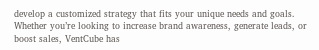develop a customized strategy that fits your unique needs and goals. Whether you’re looking to increase brand awareness, generate leads, or boost sales, VentCube has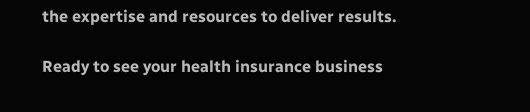the expertise and resources to deliver results.

Ready to see your health insurance business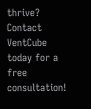thrive? Contact VentCube today for a free consultation!